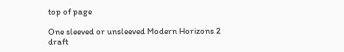top of page

One sleeved or unsleeved Modern Horizons 2 draft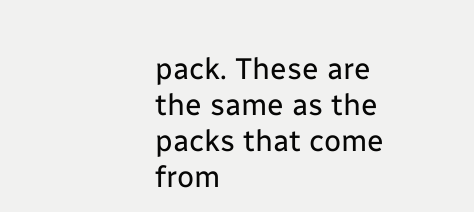pack. These are the same as the packs that come from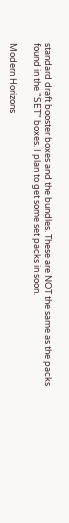standard draft booster boxes and the bundles. These are NOT the same as the packs found in the "SET" boxes. I plan to get some set packs in soon.

Modern Horizons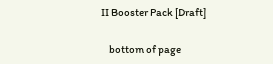II Booster Pack [Draft]

    bottom of page